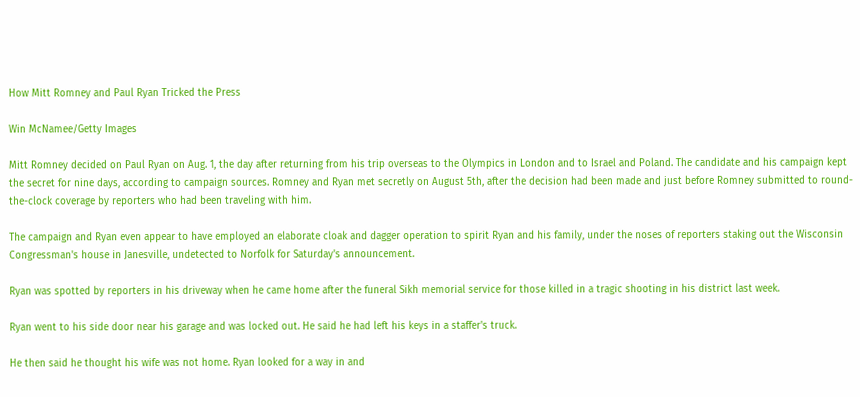How Mitt Romney and Paul Ryan Tricked the Press

Win McNamee/Getty Images

Mitt Romney decided on Paul Ryan on Aug. 1, the day after returning from his trip overseas to the Olympics in London and to Israel and Poland. The candidate and his campaign kept the secret for nine days, according to campaign sources. Romney and Ryan met secretly on August 5th, after the decision had been made and just before Romney submitted to round-the-clock coverage by reporters who had been traveling with him.

The campaign and Ryan even appear to have employed an elaborate cloak and dagger operation to spirit Ryan and his family, under the noses of reporters staking out the Wisconsin Congressman's house in Janesville, undetected to Norfolk for Saturday's announcement.

Ryan was spotted by reporters in his driveway when he came home after the funeral Sikh memorial service for those killed in a tragic shooting in his district last week.

Ryan went to his side door near his garage and was locked out. He said he had left his keys in a staffer's truck.

He then said he thought his wife was not home. Ryan looked for a way in and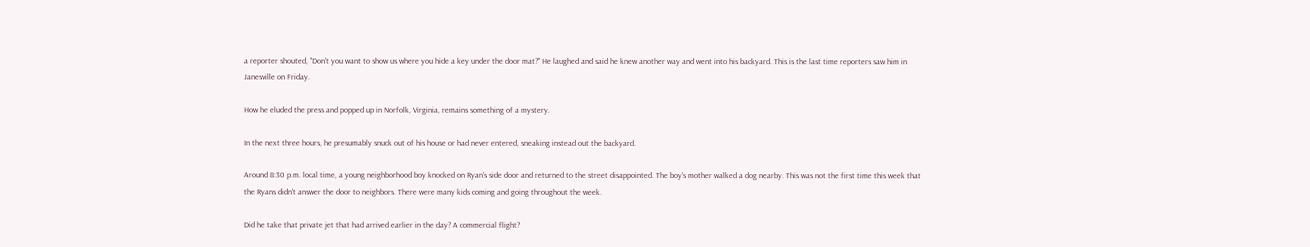a reporter shouted, "Don't you want to show us where you hide a key under the door mat?" He laughed and said he knew another way and went into his backyard. This is the last time reporters saw him in Janesville on Friday.

How he eluded the press and popped up in Norfolk, Virginia, remains something of a mystery.

In the next three hours, he presumably snuck out of his house or had never entered, sneaking instead out the backyard.

Around 8:30 p.m. local time, a young neighborhood boy knocked on Ryan's side door and returned to the street disappointed. The boy's mother walked a dog nearby. This was not the first time this week that the Ryans didn't answer the door to neighbors. There were many kids coming and going throughout the week.

Did he take that private jet that had arrived earlier in the day? A commercial flight?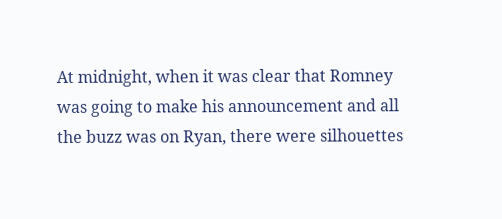At midnight, when it was clear that Romney was going to make his announcement and all the buzz was on Ryan, there were silhouettes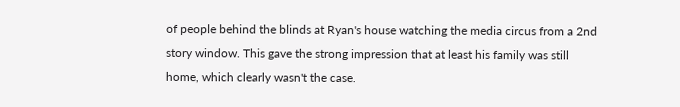of people behind the blinds at Ryan's house watching the media circus from a 2nd story window. This gave the strong impression that at least his family was still home, which clearly wasn't the case.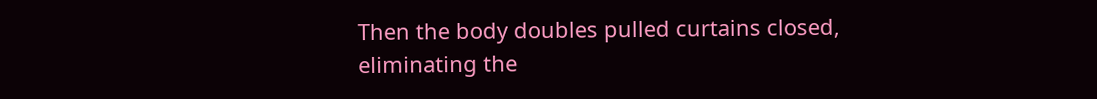Then the body doubles pulled curtains closed, eliminating the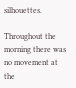silhouettes.

Throughout the morning there was no movement at the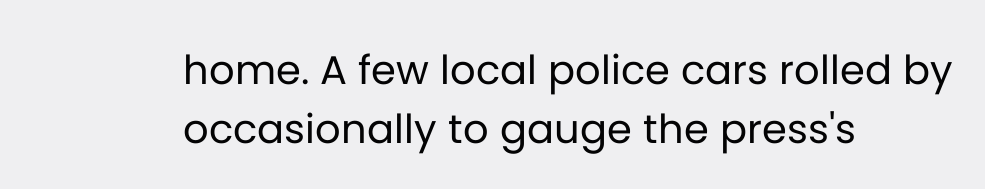home. A few local police cars rolled by occasionally to gauge the press's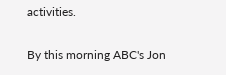activities.

By this morning ABC's Jon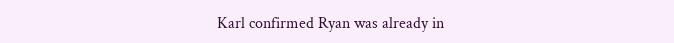Karl confirmed Ryan was already in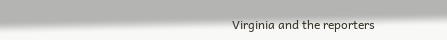Virginia and the reporters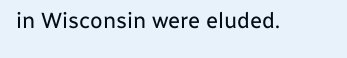in Wisconsin were eluded.